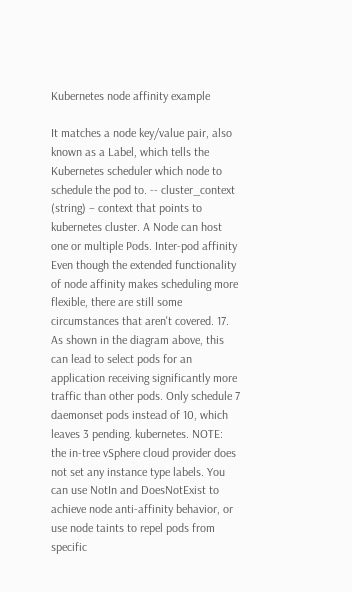Kubernetes node affinity example

It matches a node key/value pair, also known as a Label, which tells the Kubernetes scheduler which node to schedule the pod to. -- cluster_context (string) – context that points to kubernetes cluster. A Node can host one or multiple Pods. Inter-pod affinity Even though the extended functionality of node affinity makes scheduling more flexible, there are still some circumstances that aren't covered. 17. As shown in the diagram above, this can lead to select pods for an application receiving significantly more traffic than other pods. Only schedule 7 daemonset pods instead of 10, which leaves 3 pending. kubernetes. NOTE: the in-tree vSphere cloud provider does not set any instance type labels. You can use NotIn and DoesNotExist to achieve node anti-affinity behavior, or use node taints to repel pods from specific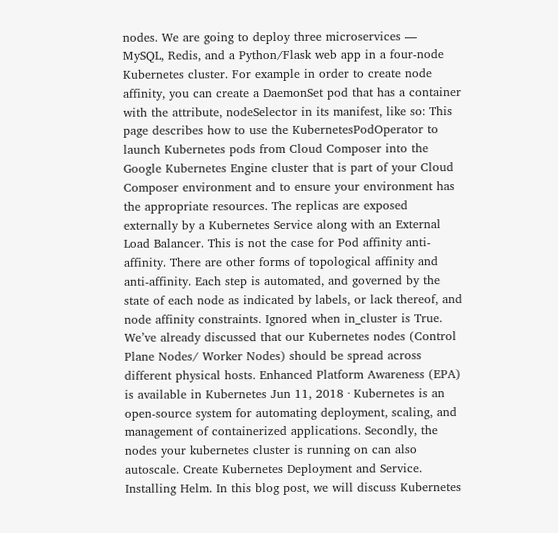nodes. We are going to deploy three microservices — MySQL, Redis, and a Python/Flask web app in a four-node Kubernetes cluster. For example in order to create node affinity, you can create a DaemonSet pod that has a container with the attribute, nodeSelector in its manifest, like so: This page describes how to use the KubernetesPodOperator to launch Kubernetes pods from Cloud Composer into the Google Kubernetes Engine cluster that is part of your Cloud Composer environment and to ensure your environment has the appropriate resources. The replicas are exposed externally by a Kubernetes Service along with an External Load Balancer. This is not the case for Pod affinity anti-affinity. There are other forms of topological affinity and anti-affinity. Each step is automated, and governed by the state of each node as indicated by labels, or lack thereof, and node affinity constraints. Ignored when in_cluster is True. We’ve already discussed that our Kubernetes nodes (Control Plane Nodes/ Worker Nodes) should be spread across different physical hosts. Enhanced Platform Awareness (EPA) is available in Kubernetes Jun 11, 2018 · Kubernetes is an open-source system for automating deployment, scaling, and management of containerized applications. Secondly, the nodes your kubernetes cluster is running on can also autoscale. Create Kubernetes Deployment and Service. Installing Helm. In this blog post, we will discuss Kubernetes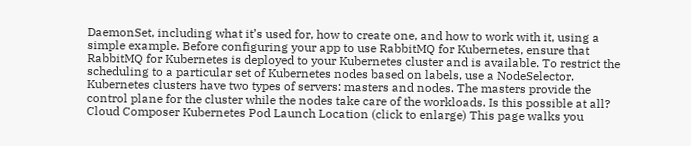DaemonSet, including what it’s used for, how to create one, and how to work with it, using a simple example. Before configuring your app to use RabbitMQ for Kubernetes, ensure that RabbitMQ for Kubernetes is deployed to your Kubernetes cluster and is available. To restrict the scheduling to a particular set of Kubernetes nodes based on labels, use a NodeSelector. Kubernetes clusters have two types of servers: masters and nodes. The masters provide the control plane for the cluster while the nodes take care of the workloads. Is this possible at all? Cloud Composer Kubernetes Pod Launch Location (click to enlarge) This page walks you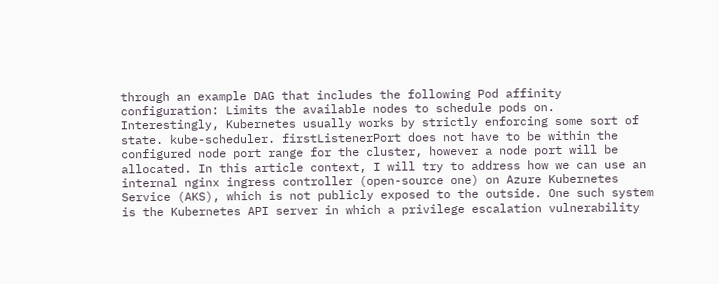through an example DAG that includes the following Pod affinity configuration: Limits the available nodes to schedule pods on. Interestingly, Kubernetes usually works by strictly enforcing some sort of state. kube-scheduler. firstListenerPort does not have to be within the configured node port range for the cluster, however a node port will be allocated. In this article context, I will try to address how we can use an internal nginx ingress controller (open-source one) on Azure Kubernetes Service (AKS), which is not publicly exposed to the outside. One such system is the Kubernetes API server in which a privilege escalation vulnerability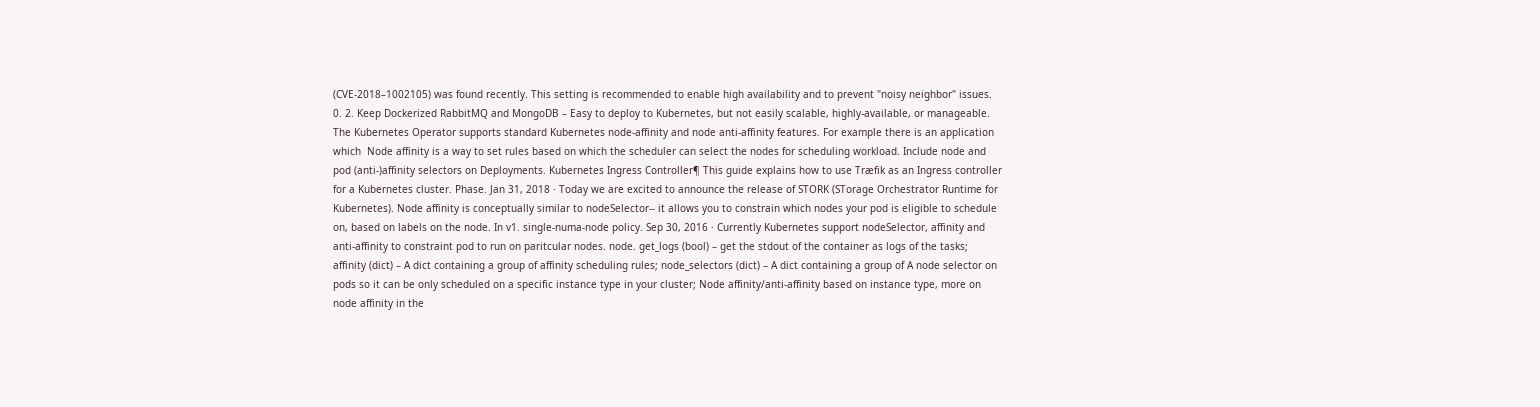(CVE-2018–1002105) was found recently. This setting is recommended to enable high availability and to prevent "noisy neighbor" issues. 0. 2. Keep Dockerized RabbitMQ and MongoDB – Easy to deploy to Kubernetes, but not easily scalable, highly-available, or manageable. The Kubernetes Operator supports standard Kubernetes node-affinity and node anti-affinity features. For example there is an application which  Node affinity is a way to set rules based on which the scheduler can select the nodes for scheduling workload. Include node and pod (anti-)affinity selectors on Deployments. Kubernetes Ingress Controller¶ This guide explains how to use Træfik as an Ingress controller for a Kubernetes cluster. Phase. Jan 31, 2018 · Today we are excited to announce the release of STORK (STorage Orchestrator Runtime for Kubernetes). Node affinity is conceptually similar to nodeSelector-- it allows you to constrain which nodes your pod is eligible to schedule on, based on labels on the node. In v1. single-numa-node policy. Sep 30, 2016 · Currently Kubernetes support nodeSelector, affinity and anti-affinity to constraint pod to run on paritcular nodes. node. get_logs (bool) – get the stdout of the container as logs of the tasks; affinity (dict) – A dict containing a group of affinity scheduling rules; node_selectors (dict) – A dict containing a group of A node selector on pods so it can be only scheduled on a specific instance type in your cluster; Node affinity/anti-affinity based on instance type, more on node affinity in the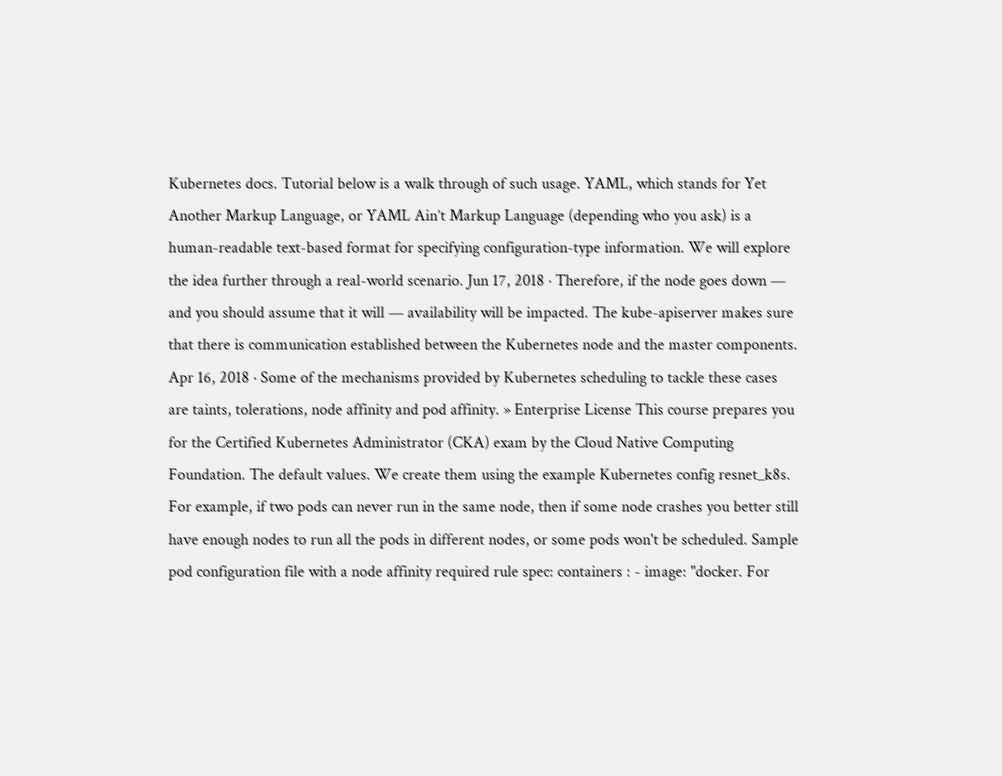Kubernetes docs. Tutorial below is a walk through of such usage. YAML, which stands for Yet Another Markup Language, or YAML Ain’t Markup Language (depending who you ask) is a human-readable text-based format for specifying configuration-type information. We will explore the idea further through a real-world scenario. Jun 17, 2018 · Therefore, if the node goes down — and you should assume that it will — availability will be impacted. The kube-apiserver makes sure that there is communication established between the Kubernetes node and the master components. Apr 16, 2018 · Some of the mechanisms provided by Kubernetes scheduling to tackle these cases are taints, tolerations, node affinity and pod affinity. » Enterprise License This course prepares you for the Certified Kubernetes Administrator (CKA) exam by the Cloud Native Computing Foundation. The default values. We create them using the example Kubernetes config resnet_k8s. For example, if two pods can never run in the same node, then if some node crashes you better still have enough nodes to run all the pods in different nodes, or some pods won't be scheduled. Sample pod configuration file with a node affinity required rule spec: containers : - image: "docker. For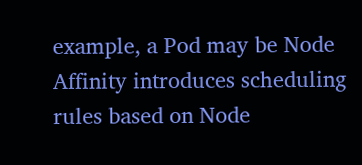example, a Pod may be Node Affinity introduces scheduling rules based on Node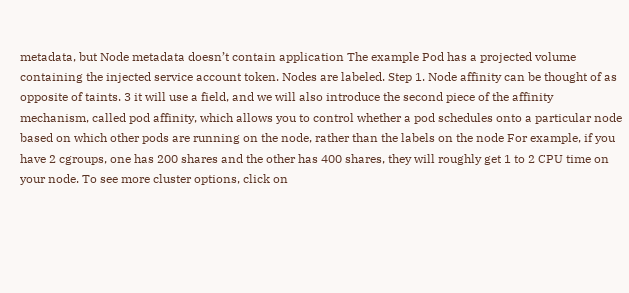metadata, but Node metadata doesn’t contain application The example Pod has a projected volume containing the injected service account token. Nodes are labeled. Step 1. Node affinity can be thought of as opposite of taints. 3 it will use a field, and we will also introduce the second piece of the affinity mechanism, called pod affinity, which allows you to control whether a pod schedules onto a particular node based on which other pods are running on the node, rather than the labels on the node For example, if you have 2 cgroups, one has 200 shares and the other has 400 shares, they will roughly get 1 to 2 CPU time on your node. To see more cluster options, click on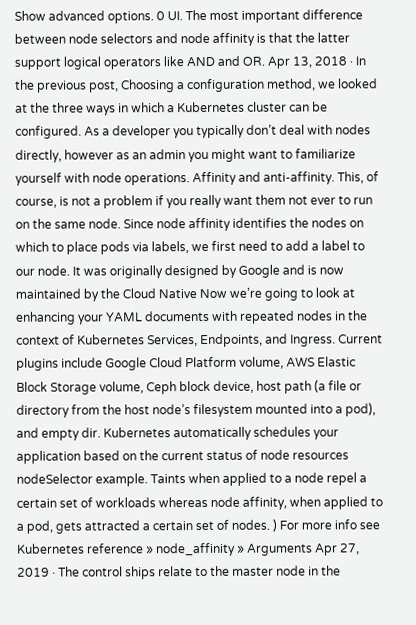Show advanced options. 0 UI. The most important difference between node selectors and node affinity is that the latter support logical operators like AND and OR. Apr 13, 2018 · In the previous post, Choosing a configuration method, we looked at the three ways in which a Kubernetes cluster can be configured. As a developer you typically don’t deal with nodes directly, however as an admin you might want to familiarize yourself with node operations. Affinity and anti-affinity. This, of course, is not a problem if you really want them not ever to run on the same node. Since node affinity identifies the nodes on which to place pods via labels, we first need to add a label to our node. It was originally designed by Google and is now maintained by the Cloud Native Now we’re going to look at enhancing your YAML documents with repeated nodes in the context of Kubernetes Services, Endpoints, and Ingress. Current plugins include Google Cloud Platform volume, AWS Elastic Block Storage volume, Ceph block device, host path (a file or directory from the host node’s filesystem mounted into a pod), and empty dir. Kubernetes automatically schedules your application based on the current status of node resources  nodeSelector example. Taints when applied to a node repel a certain set of workloads whereas node affinity, when applied to a pod, gets attracted a certain set of nodes. ) For more info see Kubernetes reference » node_affinity » Arguments Apr 27, 2019 · The control ships relate to the master node in the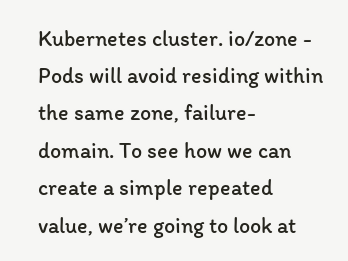Kubernetes cluster. io/zone - Pods will avoid residing within the same zone, failure-domain. To see how we can create a simple repeated value, we’re going to look at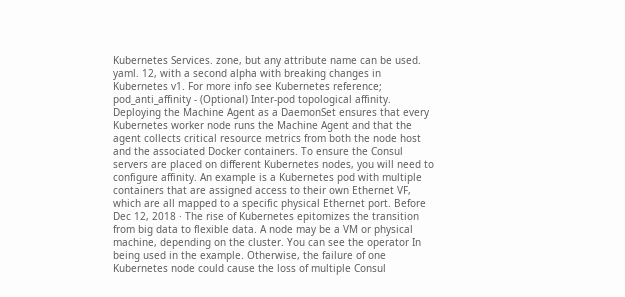Kubernetes Services. zone, but any attribute name can be used. yaml. 12, with a second alpha with breaking changes in Kubernetes v1. For more info see Kubernetes reference; pod_anti_affinity - (Optional) Inter-pod topological affinity. Deploying the Machine Agent as a DaemonSet ensures that every Kubernetes worker node runs the Machine Agent and that the agent collects critical resource metrics from both the node host and the associated Docker containers. To ensure the Consul servers are placed on different Kubernetes nodes, you will need to configure affinity. An example is a Kubernetes pod with multiple containers that are assigned access to their own Ethernet VF, which are all mapped to a specific physical Ethernet port. Before Dec 12, 2018 · The rise of Kubernetes epitomizes the transition from big data to flexible data. A node may be a VM or physical machine, depending on the cluster. You can see the operator In being used in the example. Otherwise, the failure of one Kubernetes node could cause the loss of multiple Consul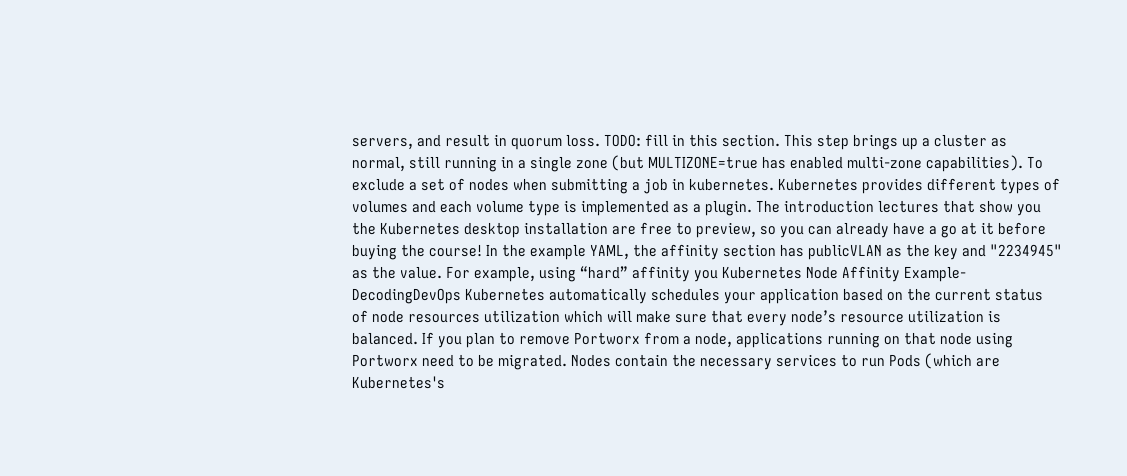servers, and result in quorum loss. TODO: fill in this section. This step brings up a cluster as normal, still running in a single zone (but MULTIZONE=true has enabled multi-zone capabilities). To exclude a set of nodes when submitting a job in kubernetes. Kubernetes provides different types of volumes and each volume type is implemented as a plugin. The introduction lectures that show you the Kubernetes desktop installation are free to preview, so you can already have a go at it before buying the course! In the example YAML, the affinity section has publicVLAN as the key and "2234945" as the value. For example, using “hard” affinity you Kubernetes Node Affinity Example-DecodingDevOps Kubernetes automatically schedules your application based on the current status of node resources utilization which will make sure that every node’s resource utilization is balanced. If you plan to remove Portworx from a node, applications running on that node using Portworx need to be migrated. Nodes contain the necessary services to run Pods (which are Kubernetes's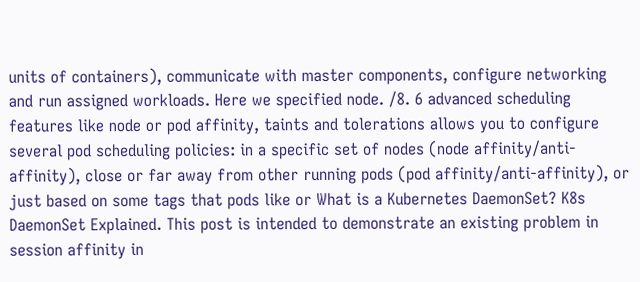units of containers), communicate with master components, configure networking and run assigned workloads. Here we specified node. /8. 6 advanced scheduling features like node or pod affinity, taints and tolerations allows you to configure several pod scheduling policies: in a specific set of nodes (node affinity/anti-affinity), close or far away from other running pods (pod affinity/anti-affinity), or just based on some tags that pods like or What is a Kubernetes DaemonSet? K8s DaemonSet Explained. This post is intended to demonstrate an existing problem in session affinity in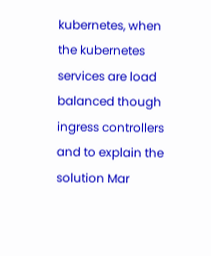kubernetes, when the kubernetes services are load balanced though ingress controllers and to explain the solution Mar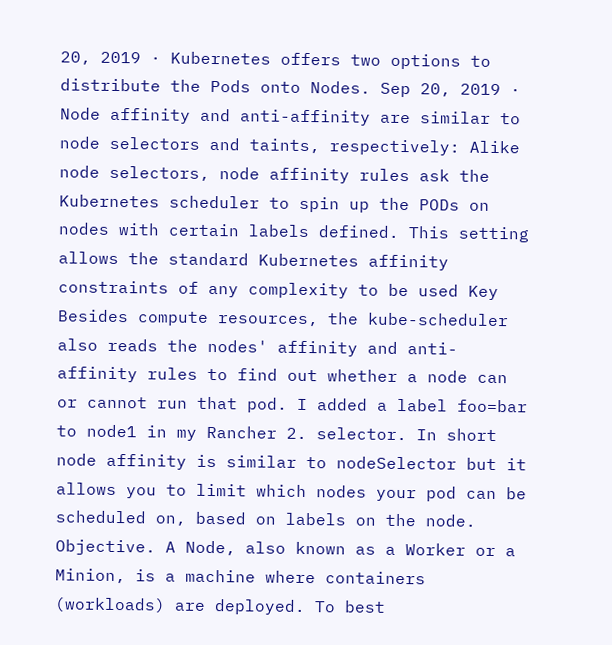20, 2019 · Kubernetes offers two options to distribute the Pods onto Nodes. Sep 20, 2019 · Node affinity and anti-affinity are similar to node selectors and taints, respectively: Alike node selectors, node affinity rules ask the Kubernetes scheduler to spin up the PODs on nodes with certain labels defined. This setting allows the standard Kubernetes affinity constraints of any complexity to be used Key Besides compute resources, the kube-scheduler also reads the nodes' affinity and anti-affinity rules to find out whether a node can or cannot run that pod. I added a label foo=bar to node1 in my Rancher 2. selector. In short node affinity is similar to nodeSelector but it allows you to limit which nodes your pod can be scheduled on, based on labels on the node. Objective. A Node, also known as a Worker or a Minion, is a machine where containers (workloads) are deployed. To best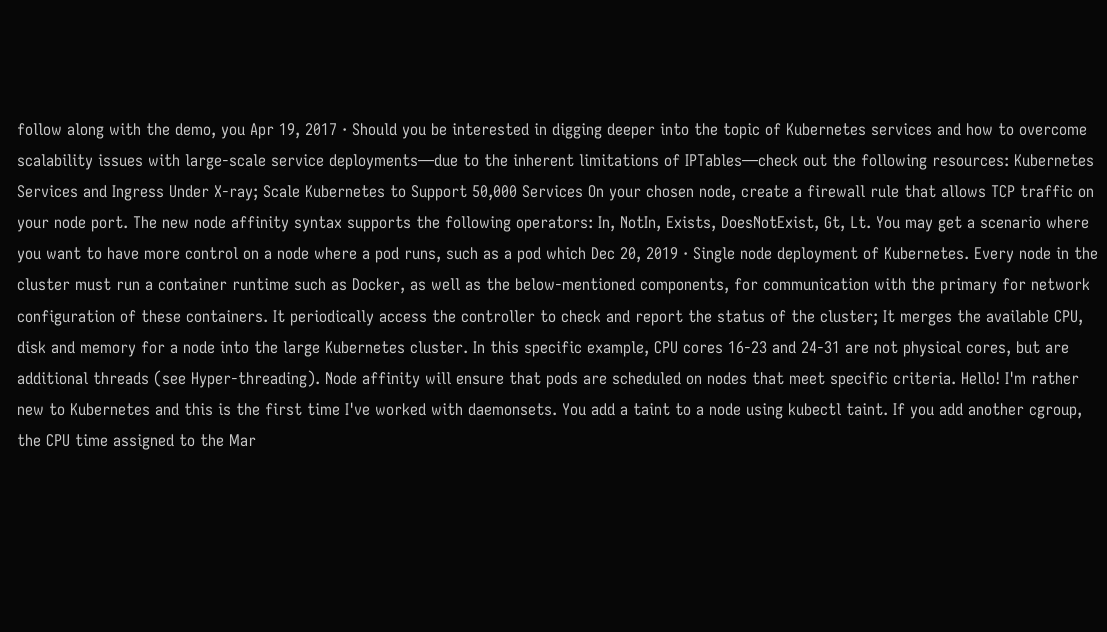follow along with the demo, you Apr 19, 2017 · Should you be interested in digging deeper into the topic of Kubernetes services and how to overcome scalability issues with large-scale service deployments—due to the inherent limitations of IPTables—check out the following resources: Kubernetes Services and Ingress Under X-ray; Scale Kubernetes to Support 50,000 Services On your chosen node, create a firewall rule that allows TCP traffic on your node port. The new node affinity syntax supports the following operators: In, NotIn, Exists, DoesNotExist, Gt, Lt. You may get a scenario where you want to have more control on a node where a pod runs, such as a pod which Dec 20, 2019 · Single node deployment of Kubernetes. Every node in the cluster must run a container runtime such as Docker, as well as the below-mentioned components, for communication with the primary for network configuration of these containers. It periodically access the controller to check and report the status of the cluster; It merges the available CPU, disk and memory for a node into the large Kubernetes cluster. In this specific example, CPU cores 16-23 and 24-31 are not physical cores, but are additional threads (see Hyper-threading). Node affinity will ensure that pods are scheduled on nodes that meet specific criteria. Hello! I'm rather new to Kubernetes and this is the first time I've worked with daemonsets. You add a taint to a node using kubectl taint. If you add another cgroup, the CPU time assigned to the Mar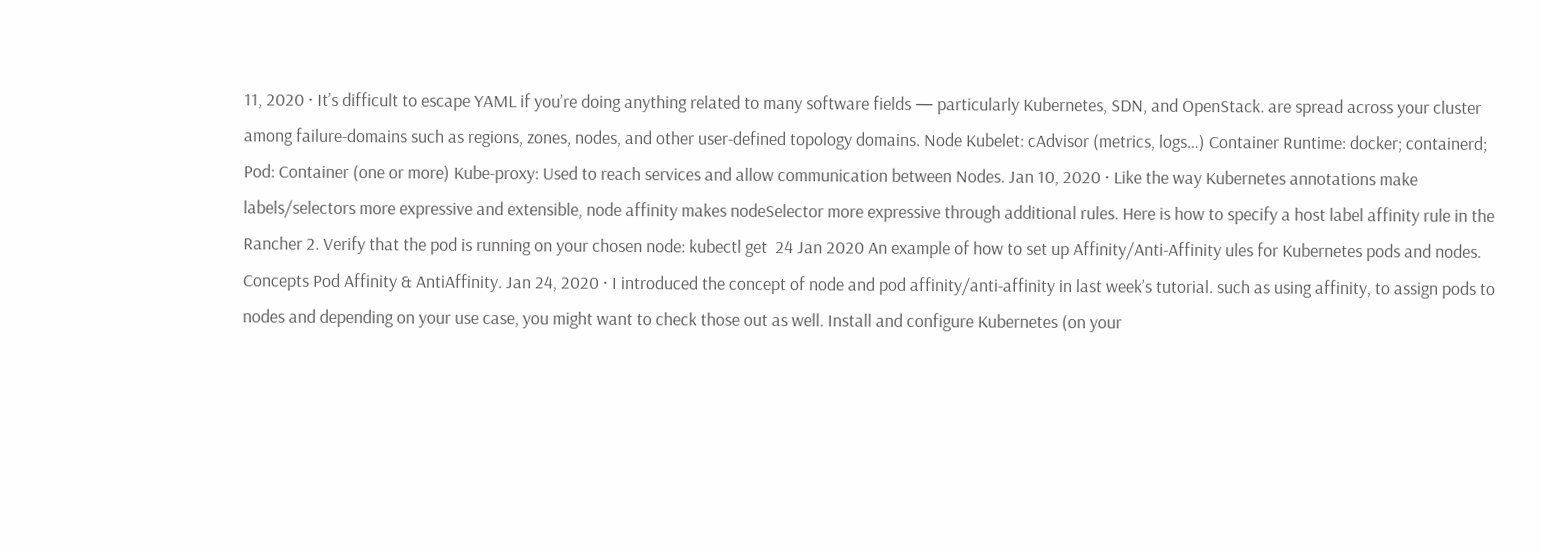11, 2020 · It’s difficult to escape YAML if you’re doing anything related to many software fields — particularly Kubernetes, SDN, and OpenStack. are spread across your cluster among failure-domains such as regions, zones, nodes, and other user-defined topology domains. Node Kubelet: cAdvisor (metrics, logs…) Container Runtime: docker; containerd; Pod: Container (one or more) Kube-proxy: Used to reach services and allow communication between Nodes. Jan 10, 2020 · Like the way Kubernetes annotations make labels/selectors more expressive and extensible, node affinity makes nodeSelector more expressive through additional rules. Here is how to specify a host label affinity rule in the Rancher 2. Verify that the pod is running on your chosen node: kubectl get  24 Jan 2020 An example of how to set up Affinity/Anti-Affinity ules for Kubernetes pods and nodes. Concepts Pod Affinity & AntiAffinity. Jan 24, 2020 · I introduced the concept of node and pod affinity/anti-affinity in last week’s tutorial. such as using affinity, to assign pods to nodes and depending on your use case, you might want to check those out as well. Install and configure Kubernetes (on your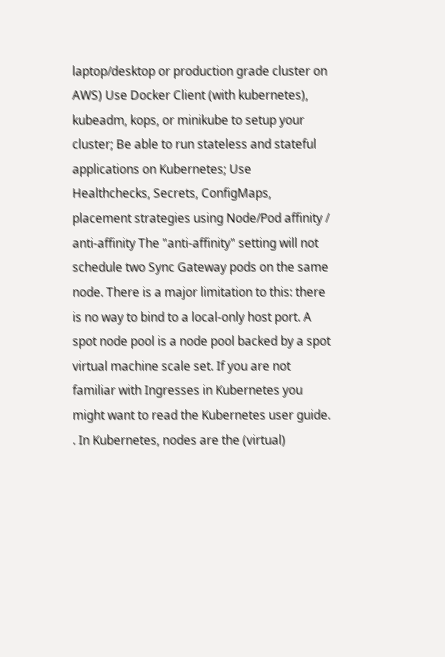laptop/desktop or production grade cluster on AWS) Use Docker Client (with kubernetes), kubeadm, kops, or minikube to setup your cluster; Be able to run stateless and stateful applications on Kubernetes; Use Healthchecks, Secrets, ConfigMaps, placement strategies using Node/Pod affinity / anti-affinity The "anti-affinity" setting will not schedule two Sync Gateway pods on the same node. There is a major limitation to this: there is no way to bind to a local-only host port. A spot node pool is a node pool backed by a spot virtual machine scale set. If you are not familiar with Ingresses in Kubernetes you might want to read the Kubernetes user guide. . In Kubernetes, nodes are the (virtual)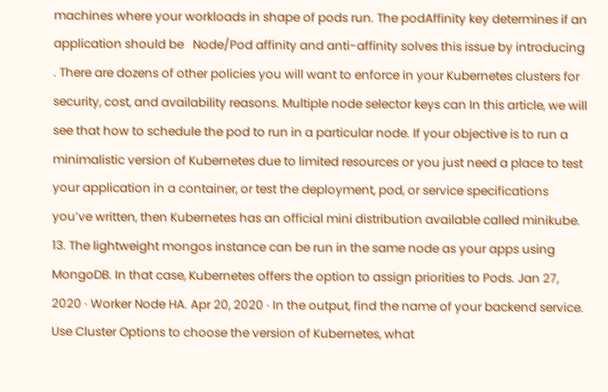machines where your workloads in shape of pods run. The podAffinity key determines if an application should be   Node/Pod affinity and anti-affinity solves this issue by introducing . There are dozens of other policies you will want to enforce in your Kubernetes clusters for security, cost, and availability reasons. Multiple node selector keys can In this article, we will see that how to schedule the pod to run in a particular node. If your objective is to run a minimalistic version of Kubernetes due to limited resources or you just need a place to test your application in a container, or test the deployment, pod, or service specifications you’ve written, then Kubernetes has an official mini distribution available called minikube. 13. The lightweight mongos instance can be run in the same node as your apps using MongoDB. In that case, Kubernetes offers the option to assign priorities to Pods. Jan 27, 2020 · Worker Node HA. Apr 20, 2020 · In the output, find the name of your backend service. Use Cluster Options to choose the version of Kubernetes, what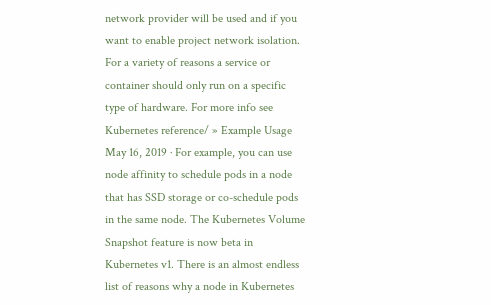network provider will be used and if you want to enable project network isolation. For a variety of reasons a service or container should only run on a specific type of hardware. For more info see Kubernetes reference/ » Example Usage May 16, 2019 · For example, you can use node affinity to schedule pods in a node that has SSD storage or co-schedule pods in the same node. The Kubernetes Volume Snapshot feature is now beta in Kubernetes v1. There is an almost endless list of reasons why a node in Kubernetes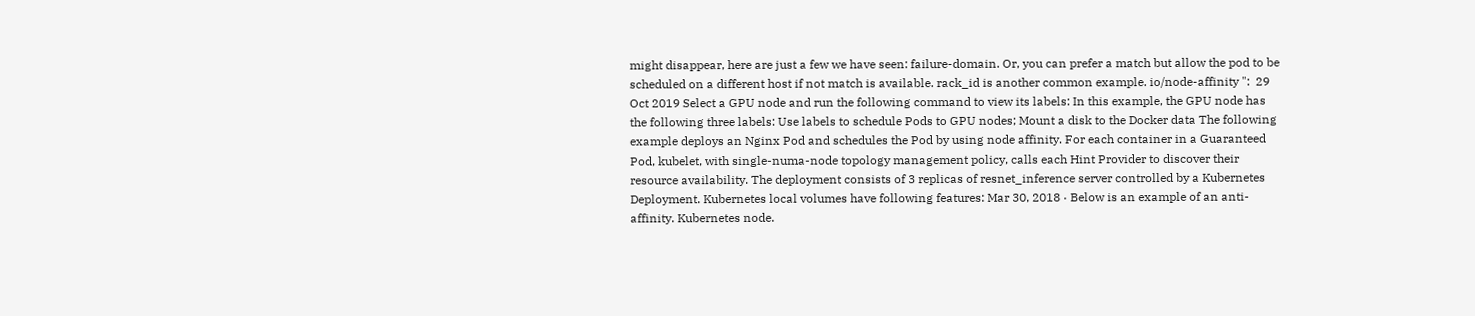might disappear, here are just a few we have seen: failure-domain. Or, you can prefer a match but allow the pod to be scheduled on a different host if not match is available. rack_id is another common example. io/node-affinity ":  29 Oct 2019 Select a GPU node and run the following command to view its labels: In this example, the GPU node has the following three labels: Use labels to schedule Pods to GPU nodes; Mount a disk to the Docker data The following example deploys an Nginx Pod and schedules the Pod by using node affinity. For each container in a Guaranteed Pod, kubelet, with single-numa-node topology management policy, calls each Hint Provider to discover their resource availability. The deployment consists of 3 replicas of resnet_inference server controlled by a Kubernetes Deployment. Kubernetes local volumes have following features: Mar 30, 2018 · Below is an example of an anti-affinity. Kubernetes node.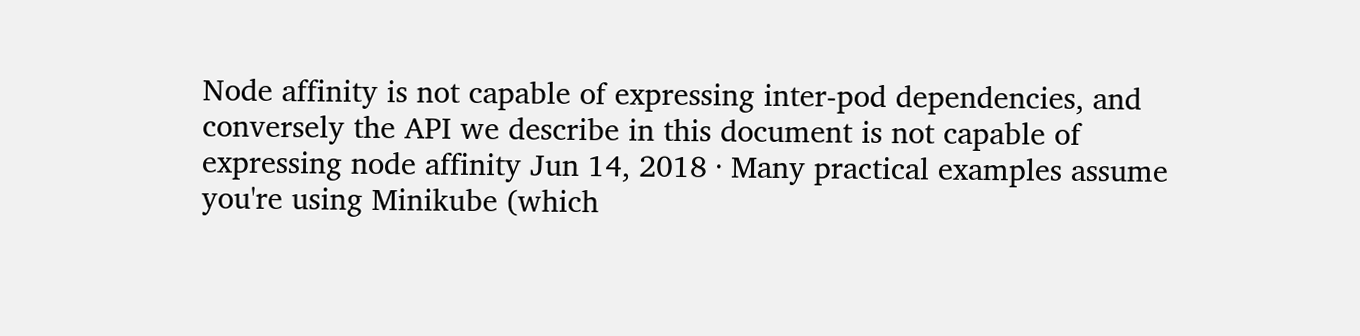Node affinity is not capable of expressing inter-pod dependencies, and conversely the API we describe in this document is not capable of expressing node affinity Jun 14, 2018 · Many practical examples assume you're using Minikube (which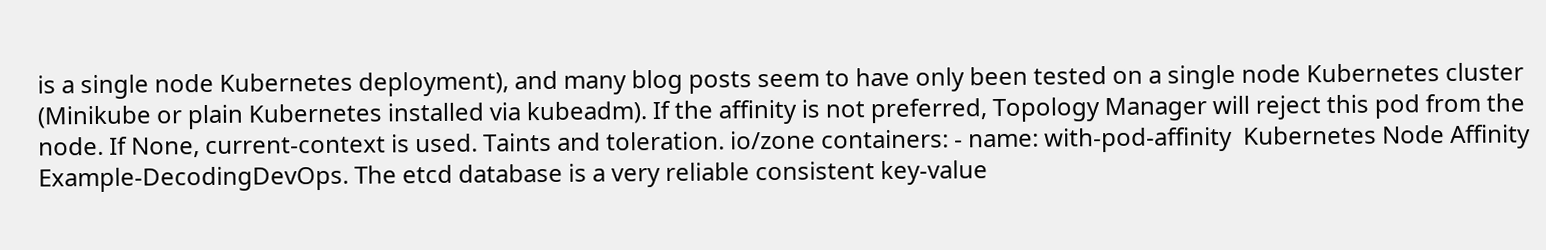is a single node Kubernetes deployment), and many blog posts seem to have only been tested on a single node Kubernetes cluster (Minikube or plain Kubernetes installed via kubeadm). If the affinity is not preferred, Topology Manager will reject this pod from the node. If None, current-context is used. Taints and toleration. io/zone containers: - name: with-pod-affinity  Kubernetes Node Affinity Example-DecodingDevOps. The etcd database is a very reliable consistent key-value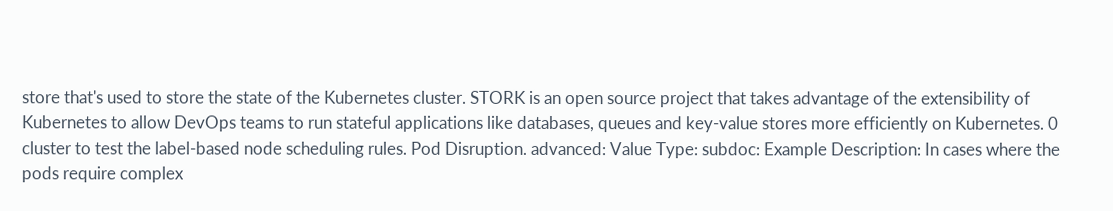store that's used to store the state of the Kubernetes cluster. STORK is an open source project that takes advantage of the extensibility of Kubernetes to allow DevOps teams to run stateful applications like databases, queues and key-value stores more efficiently on Kubernetes. 0 cluster to test the label-based node scheduling rules. Pod Disruption. advanced: Value Type: subdoc: Example Description: In cases where the pods require complex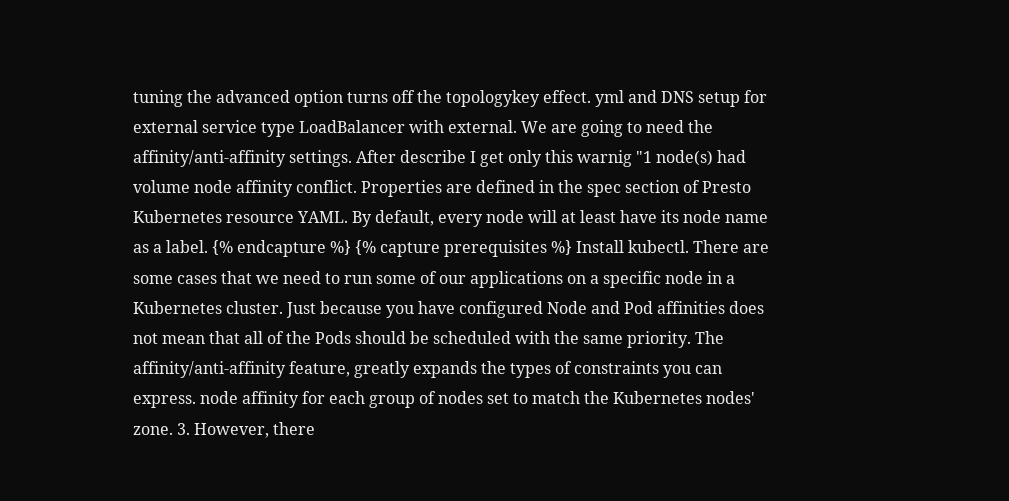tuning the advanced option turns off the topologykey effect. yml and DNS setup for external service type LoadBalancer with external. We are going to need the affinity/anti-affinity settings. After describe I get only this warnig "1 node(s) had volume node affinity conflict. Properties are defined in the spec section of Presto Kubernetes resource YAML. By default, every node will at least have its node name as a label. {% endcapture %} {% capture prerequisites %} Install kubectl. There are some cases that we need to run some of our applications on a specific node in a Kubernetes cluster. Just because you have configured Node and Pod affinities does not mean that all of the Pods should be scheduled with the same priority. The affinity/anti-affinity feature, greatly expands the types of constraints you can express. node affinity for each group of nodes set to match the Kubernetes nodes' zone. 3. However, there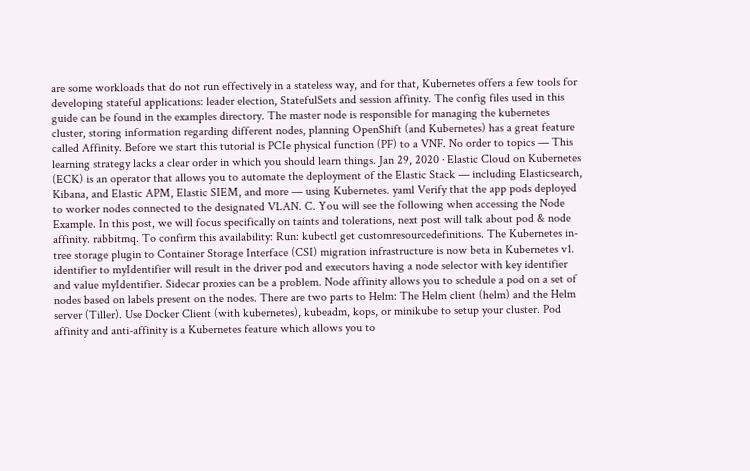are some workloads that do not run effectively in a stateless way, and for that, Kubernetes offers a few tools for developing stateful applications: leader election, StatefulSets and session affinity. The config files used in this guide can be found in the examples directory. The master node is responsible for managing the kubernetes cluster, storing information regarding different nodes, planning OpenShift (and Kubernetes) has a great feature called Affinity. Before we start this tutorial is PCIe physical function (PF) to a VNF. No order to topics — This learning strategy lacks a clear order in which you should learn things. Jan 29, 2020 · Elastic Cloud on Kubernetes (ECK) is an operator that allows you to automate the deployment of the Elastic Stack — including Elasticsearch, Kibana, and Elastic APM, Elastic SIEM, and more — using Kubernetes. yaml Verify that the app pods deployed to worker nodes connected to the designated VLAN. C. You will see the following when accessing the Node Example. In this post, we will focus specifically on taints and tolerations, next post will talk about pod & node affinity. rabbitmq. To confirm this availability: Run: kubectl get customresourcedefinitions. The Kubernetes in-tree storage plugin to Container Storage Interface (CSI) migration infrastructure is now beta in Kubernetes v1. identifier to myIdentifier will result in the driver pod and executors having a node selector with key identifier and value myIdentifier. Sidecar proxies can be a problem. Node affinity allows you to schedule a pod on a set of nodes based on labels present on the nodes. There are two parts to Helm: The Helm client (helm) and the Helm server (Tiller). Use Docker Client (with kubernetes), kubeadm, kops, or minikube to setup your cluster. Pod affinity and anti-affinity is a Kubernetes feature which allows you to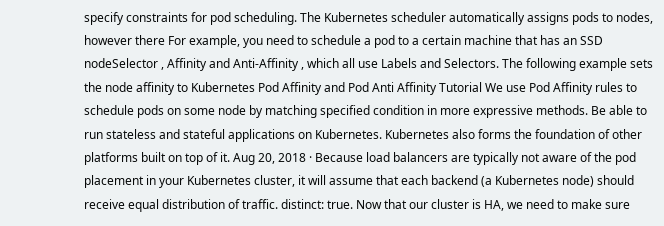specify constraints for pod scheduling. The Kubernetes scheduler automatically assigns pods to nodes, however there For example, you need to schedule a pod to a certain machine that has an SSD nodeSelector , Affinity and Anti-Affinity , which all use Labels and Selectors. The following example sets the node affinity to Kubernetes Pod Affinity and Pod Anti Affinity Tutorial We use Pod Affinity rules to schedule pods on some node by matching specified condition in more expressive methods. Be able to run stateless and stateful applications on Kubernetes. Kubernetes also forms the foundation of other platforms built on top of it. Aug 20, 2018 · Because load balancers are typically not aware of the pod placement in your Kubernetes cluster, it will assume that each backend (a Kubernetes node) should receive equal distribution of traffic. distinct: true. Now that our cluster is HA, we need to make sure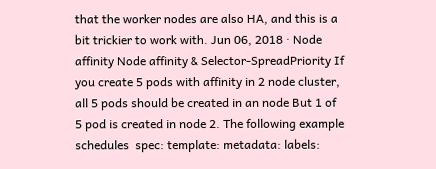that the worker nodes are also HA, and this is a bit trickier to work with. Jun 06, 2018 · Node affinity Node affinity & Selector-SpreadPriority If you create 5 pods with affinity in 2 node cluster, all 5 pods should be created in an node But 1 of 5 pod is created in node 2. The following example schedules  spec: template: metadata: labels: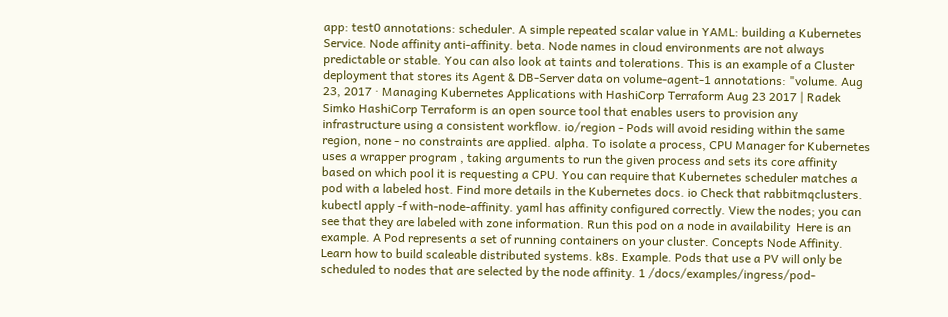app: test0 annotations: scheduler. A simple repeated scalar value in YAML: building a Kubernetes Service. Node affinity anti-affinity. beta. Node names in cloud environments are not always predictable or stable. You can also look at taints and tolerations. This is an example of a Cluster deployment that stores its Agent & DB-Server data on volume-agent-1 annotations: "volume. Aug 23, 2017 · Managing Kubernetes Applications with HashiCorp Terraform Aug 23 2017 | Radek Simko HashiCorp Terraform is an open source tool that enables users to provision any infrastructure using a consistent workflow. io/region - Pods will avoid residing within the same region, none - no constraints are applied. alpha. To isolate a process, CPU Manager for Kubernetes uses a wrapper program , taking arguments to run the given process and sets its core affinity based on which pool it is requesting a CPU. You can require that Kubernetes scheduler matches a pod with a labeled host. Find more details in the Kubernetes docs. io Check that rabbitmqclusters. kubectl apply -f with-node-affinity. yaml has affinity configured correctly. View the nodes; you can see that they are labeled with zone information. Run this pod on a node in availability  Here is an example. A Pod represents a set of running containers on your cluster. Concepts Node Affinity. Learn how to build scaleable distributed systems. k8s. Example. Pods that use a PV will only be scheduled to nodes that are selected by the node affinity. 1 /docs/examples/ingress/pod-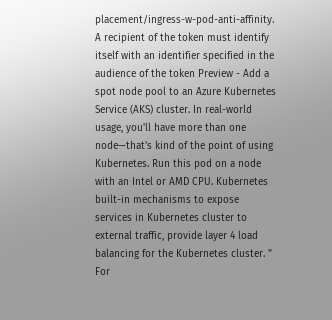placement/ingress-w-pod-anti-affinity. A recipient of the token must identify itself with an identifier specified in the audience of the token Preview - Add a spot node pool to an Azure Kubernetes Service (AKS) cluster. In real-world usage, you'll have more than one node—that's kind of the point of using Kubernetes. Run this pod on a node with an Intel or AMD CPU. Kubernetes built-in mechanisms to expose services in Kubernetes cluster to external traffic, provide layer 4 load balancing for the Kubernetes cluster. " For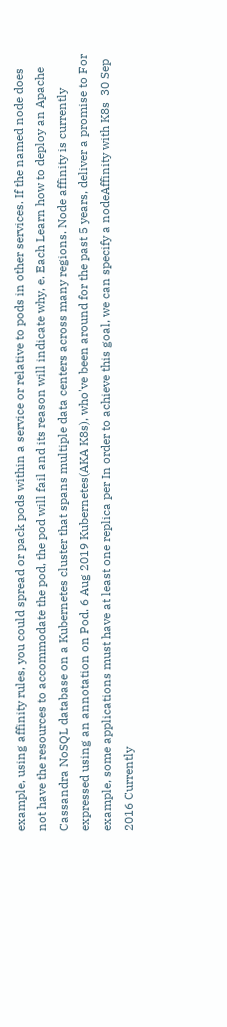example, using affinity rules, you could spread or pack pods within a service or relative to pods in other services. If the named node does not have the resources to accommodate the pod, the pod will fail and its reason will indicate why, e. Each Learn how to deploy an Apache Cassandra NoSQL database on a Kubernetes cluster that spans multiple data centers across many regions. Node affinity is currently expressed using an annotation on Pod. 6 Aug 2019 Kubernetes(AKA K8s), who've been around for the past 5 years, deliver a promise to For example, some applications must have at least one replica per In order to achieve this goal, we can specify a nodeAffinity with K8s  30 Sep 2016 Currently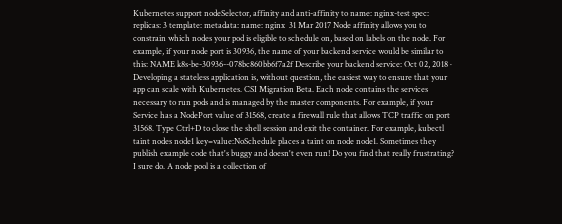Kubernetes support nodeSelector, affinity and anti-affinity to name: nginx-test spec: replicas: 3 template: metadata: name: nginx  31 Mar 2017 Node affinity allows you to constrain which nodes your pod is eligible to schedule on, based on labels on the node. For example, if your node port is 30936, the name of your backend service would be similar to this: NAME k8s-be-30936--078bc860bb6f7a2f Describe your backend service: Oct 02, 2018 · Developing a stateless application is, without question, the easiest way to ensure that your app can scale with Kubernetes. CSI Migration Beta. Each node contains the services necessary to run pods and is managed by the master components. For example, if your Service has a NodePort value of 31568, create a firewall rule that allows TCP traffic on port 31568. Type Ctrl+D to close the shell session and exit the container. For example, kubectl taint nodes node1 key=value:NoSchedule places a taint on node node1. Sometimes they publish example code that's buggy and doesn't even run! Do you find that really frustrating? I sure do. A node pool is a collection of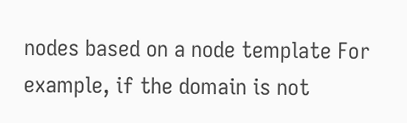nodes based on a node template For example, if the domain is not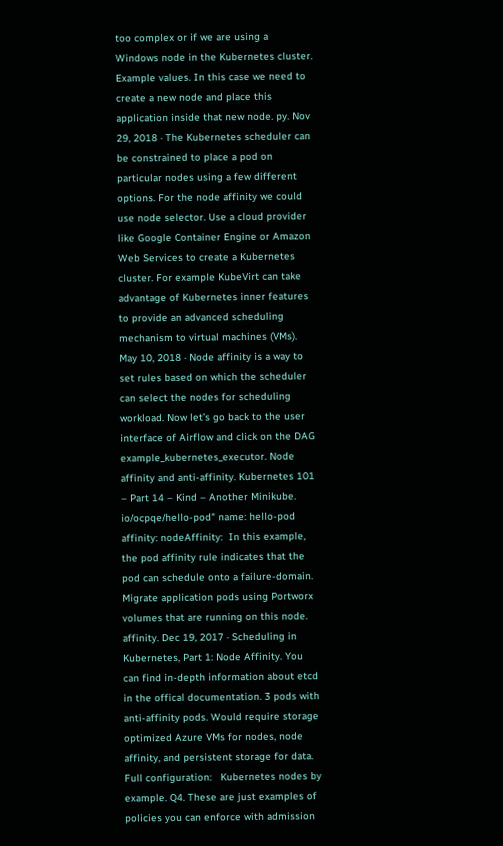too complex or if we are using a Windows node in the Kubernetes cluster. Example values. In this case we need to create a new node and place this application inside that new node. py. Nov 29, 2018 · The Kubernetes scheduler can be constrained to place a pod on particular nodes using a few different options. For the node affinity we could use node selector. Use a cloud provider like Google Container Engine or Amazon Web Services to create a Kubernetes cluster. For example KubeVirt can take advantage of Kubernetes inner features to provide an advanced scheduling mechanism to virtual machines (VMs). May 10, 2018 · Node affinity is a way to set rules based on which the scheduler can select the nodes for scheduling workload. Now let’s go back to the user interface of Airflow and click on the DAG example_kubernetes_executor. Node affinity and anti-affinity. Kubernetes 101 – Part 14 – Kind – Another Minikube. io/ocpqe/hello-pod" name: hello-pod affinity: nodeAffinity:  In this example, the pod affinity rule indicates that the pod can schedule onto a failure-domain. Migrate application pods using Portworx volumes that are running on this node. affinity. Dec 19, 2017 · Scheduling in Kubernetes, Part 1: Node Affinity. You can find in-depth information about etcd in the offical documentation. 3 pods with anti-affinity pods. Would require storage optimized Azure VMs for nodes, node affinity, and persistent storage for data. Full configuration:   Kubernetes nodes by example. Q4. These are just examples of policies you can enforce with admission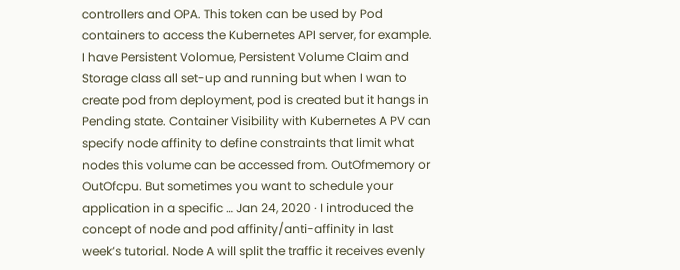controllers and OPA. This token can be used by Pod containers to access the Kubernetes API server, for example. I have Persistent Volomue, Persistent Volume Claim and Storage class all set-up and running but when I wan to create pod from deployment, pod is created but it hangs in Pending state. Container Visibility with Kubernetes A PV can specify node affinity to define constraints that limit what nodes this volume can be accessed from. OutOfmemory or OutOfcpu. But sometimes you want to schedule your application in a specific … Jan 24, 2020 · I introduced the concept of node and pod affinity/anti-affinity in last week’s tutorial. Node A will split the traffic it receives evenly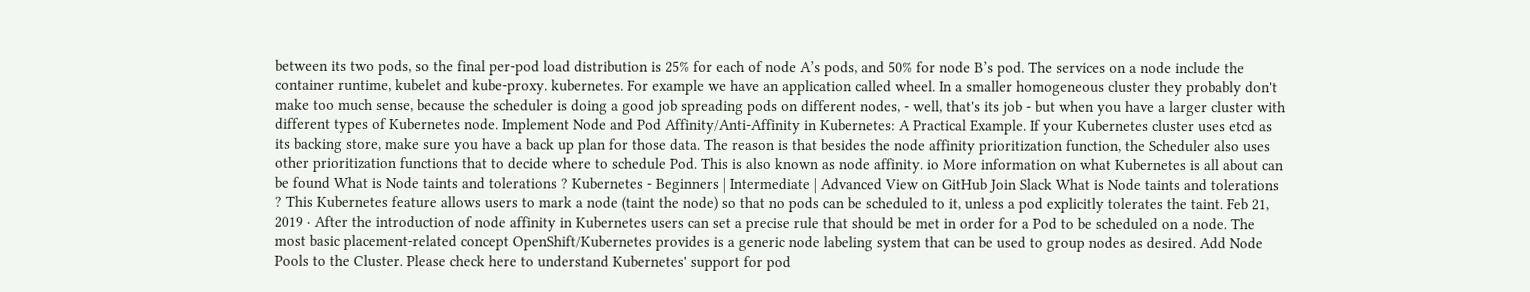between its two pods, so the final per-pod load distribution is 25% for each of node A’s pods, and 50% for node B’s pod. The services on a node include the container runtime, kubelet and kube-proxy. kubernetes. For example we have an application called wheel. In a smaller homogeneous cluster they probably don't make too much sense, because the scheduler is doing a good job spreading pods on different nodes, - well, that's its job - but when you have a larger cluster with different types of Kubernetes node. Implement Node and Pod Affinity/Anti-Affinity in Kubernetes: A Practical Example. If your Kubernetes cluster uses etcd as its backing store, make sure you have a back up plan for those data. The reason is that besides the node affinity prioritization function, the Scheduler also uses other prioritization functions that to decide where to schedule Pod. This is also known as node affinity. io More information on what Kubernetes is all about can be found What is Node taints and tolerations ? Kubernetes - Beginners | Intermediate | Advanced View on GitHub Join Slack What is Node taints and tolerations ? This Kubernetes feature allows users to mark a node (taint the node) so that no pods can be scheduled to it, unless a pod explicitly tolerates the taint. Feb 21, 2019 · After the introduction of node affinity in Kubernetes users can set a precise rule that should be met in order for a Pod to be scheduled on a node. The most basic placement-related concept OpenShift/Kubernetes provides is a generic node labeling system that can be used to group nodes as desired. Add Node Pools to the Cluster. Please check here to understand Kubernetes' support for pod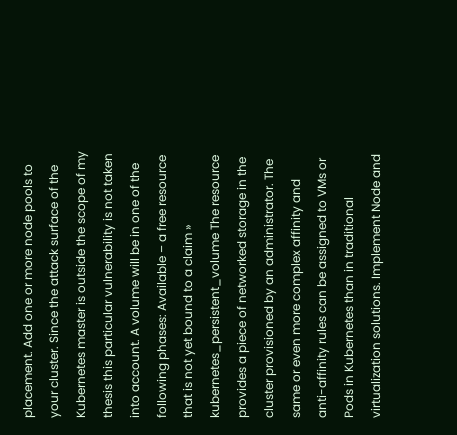placement. Add one or more node pools to your cluster. Since the attack surface of the Kubernetes master is outside the scope of my thesis this particular vulnerability is not taken into account. A volume will be in one of the following phases: Available – a free resource that is not yet bound to a claim » kubernetes_persistent_volume The resource provides a piece of networked storage in the cluster provisioned by an administrator. The same or even more complex affinity and anti-affinity rules can be assigned to VMs or Pods in Kubernetes than in traditional virtualization solutions. Implement Node and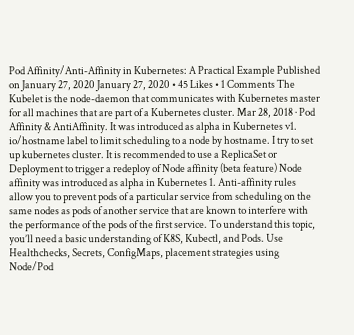Pod Affinity/Anti-Affinity in Kubernetes: A Practical Example Published on January 27, 2020 January 27, 2020 • 45 Likes • 1 Comments The Kubelet is the node-daemon that communicates with Kubernetes master for all machines that are part of a Kubernetes cluster. Mar 28, 2018 · Pod Affinity & AntiAffinity. It was introduced as alpha in Kubernetes v1. io/hostname label to limit scheduling to a node by hostname. I try to set up kubernetes cluster. It is recommended to use a ReplicaSet or Deployment to trigger a redeploy of Node affinity (beta feature) Node affinity was introduced as alpha in Kubernetes 1. Anti-affinity rules allow you to prevent pods of a particular service from scheduling on the same nodes as pods of another service that are known to interfere with the performance of the pods of the first service. To understand this topic, you’ll need a basic understanding of K8S, Kubectl, and Pods. Use Healthchecks, Secrets, ConfigMaps, placement strategies using Node/Pod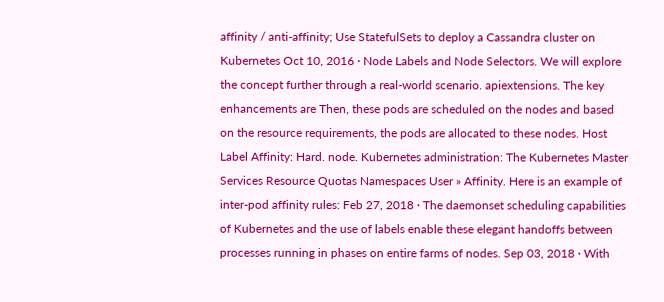affinity / anti-affinity; Use StatefulSets to deploy a Cassandra cluster on Kubernetes Oct 10, 2016 · Node Labels and Node Selectors. We will explore the concept further through a real-world scenario. apiextensions. The key enhancements are Then, these pods are scheduled on the nodes and based on the resource requirements, the pods are allocated to these nodes. Host Label Affinity: Hard. node. Kubernetes administration: The Kubernetes Master Services Resource Quotas Namespaces User » Affinity. Here is an example of inter-pod affinity rules: Feb 27, 2018 · The daemonset scheduling capabilities of Kubernetes and the use of labels enable these elegant handoffs between processes running in phases on entire farms of nodes. Sep 03, 2018 · With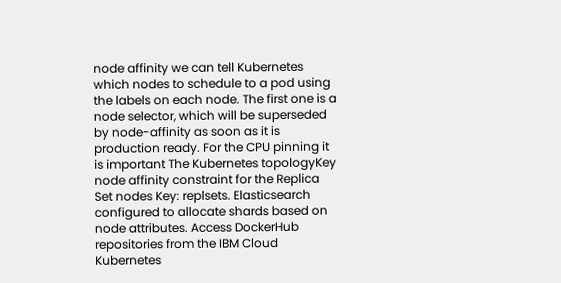node affinity we can tell Kubernetes which nodes to schedule to a pod using the labels on each node. The first one is a node selector, which will be superseded by node-affinity as soon as it is production ready. For the CPU pinning it is important The Kubernetes topologyKey node affinity constraint for the Replica Set nodes Key: replsets. Elasticsearch configured to allocate shards based on node attributes. Access DockerHub repositories from the IBM Cloud Kubernetes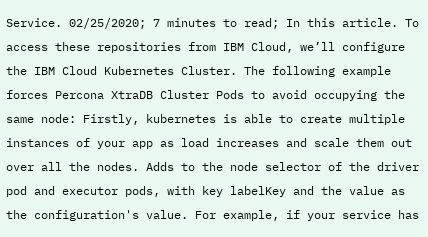Service. 02/25/2020; 7 minutes to read; In this article. To access these repositories from IBM Cloud, we’ll configure the IBM Cloud Kubernetes Cluster. The following example forces Percona XtraDB Cluster Pods to avoid occupying the same node: Firstly, kubernetes is able to create multiple instances of your app as load increases and scale them out over all the nodes. Adds to the node selector of the driver pod and executor pods, with key labelKey and the value as the configuration's value. For example, if your service has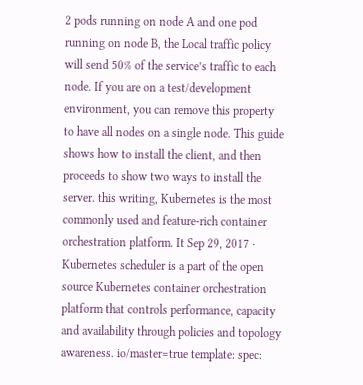2 pods running on node A and one pod running on node B, the Local traffic policy will send 50% of the service’s traffic to each node. If you are on a test/development environment, you can remove this property to have all nodes on a single node. This guide shows how to install the client, and then proceeds to show two ways to install the server. this writing, Kubernetes is the most commonly used and feature-rich container orchestration platform. It Sep 29, 2017 · Kubernetes scheduler is a part of the open source Kubernetes container orchestration platform that controls performance, capacity and availability through policies and topology awareness. io/master=true template: spec: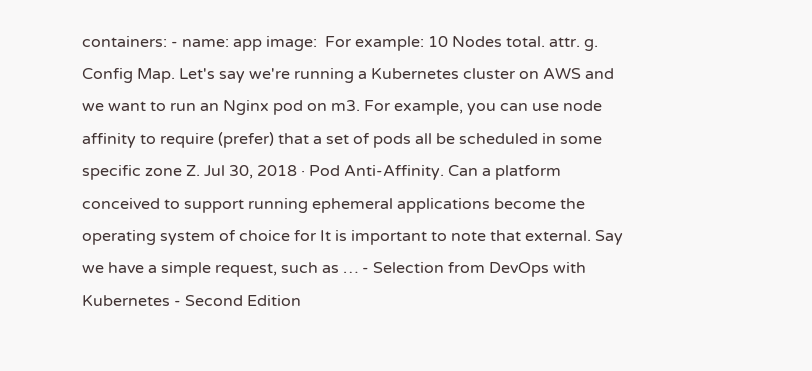containers: - name: app image:  For example: 10 Nodes total. attr. g. Config Map. Let's say we're running a Kubernetes cluster on AWS and we want to run an Nginx pod on m3. For example, you can use node affinity to require (prefer) that a set of pods all be scheduled in some specific zone Z. Jul 30, 2018 · Pod Anti-Affinity. Can a platform conceived to support running ephemeral applications become the operating system of choice for It is important to note that external. Say we have a simple request, such as … - Selection from DevOps with Kubernetes - Second Edition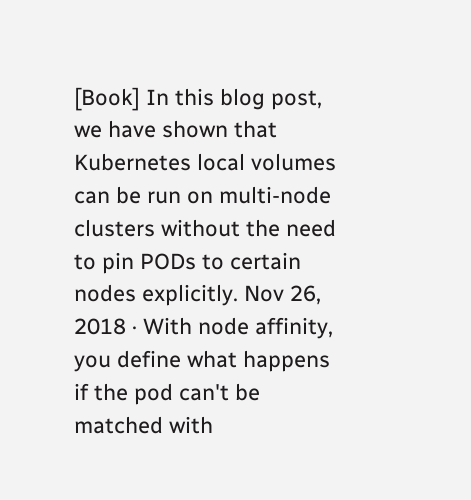[Book] In this blog post, we have shown that Kubernetes local volumes can be run on multi-node clusters without the need to pin PODs to certain nodes explicitly. Nov 26, 2018 · With node affinity, you define what happens if the pod can't be matched with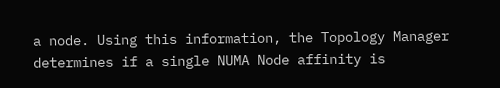a node. Using this information, the Topology Manager determines if a single NUMA Node affinity is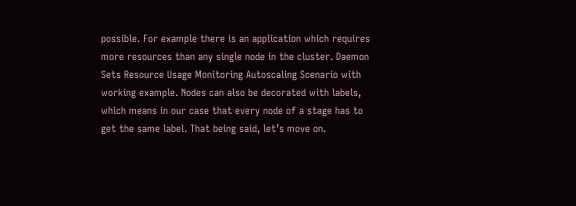possible. For example there is an application which requires more resources than any single node in the cluster. Daemon Sets Resource Usage Monitoring Autoscaling Scenario with working example. Nodes can also be decorated with labels, which means in our case that every node of a stage has to get the same label. That being said, let’s move on.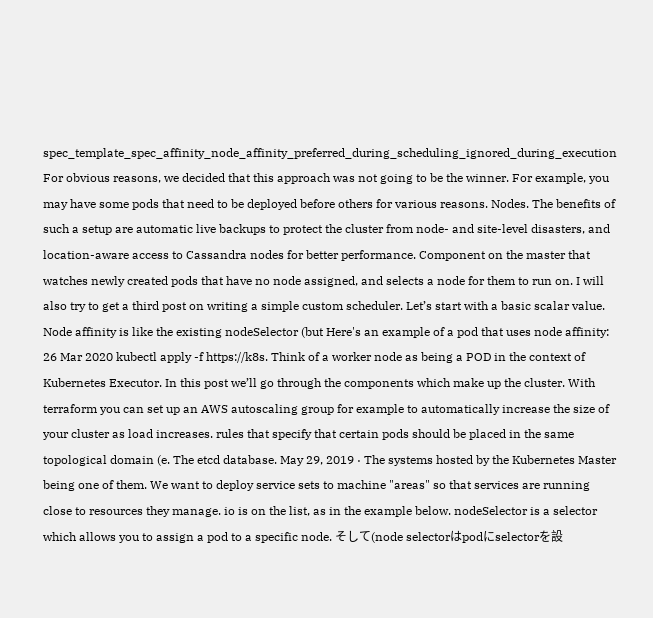spec_template_spec_affinity_node_affinity_preferred_during_scheduling_ignored_during_execution For obvious reasons, we decided that this approach was not going to be the winner. For example, you may have some pods that need to be deployed before others for various reasons. Nodes. The benefits of such a setup are automatic live backups to protect the cluster from node- and site-level disasters, and location-aware access to Cassandra nodes for better performance. Component on the master that watches newly created pods that have no node assigned, and selects a node for them to run on. I will also try to get a third post on writing a simple custom scheduler. Let’s start with a basic scalar value. Node affinity is like the existing nodeSelector (but Here's an example of a pod that uses node affinity:  26 Mar 2020 kubectl apply -f https://k8s. Think of a worker node as being a POD in the context of Kubernetes Executor. In this post we’ll go through the components which make up the cluster. With terraform you can set up an AWS autoscaling group for example to automatically increase the size of your cluster as load increases. rules that specify that certain pods should be placed in the same topological domain (e. The etcd database. May 29, 2019 · The systems hosted by the Kubernetes Master being one of them. We want to deploy service sets to machine "areas" so that services are running close to resources they manage. io is on the list, as in the example below. nodeSelector is a selector which allows you to assign a pod to a specific node. そして(node selectorはpodにselectorを設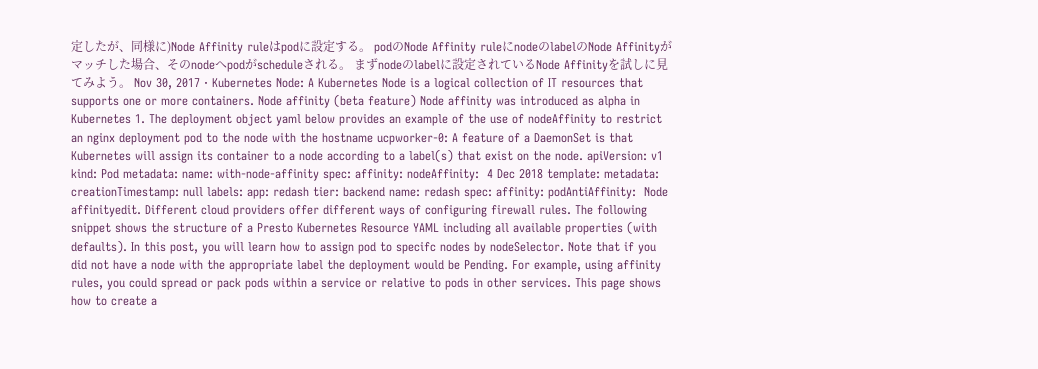定したが、同様に)Node Affinity ruleはpodに設定する。 podのNode Affinity ruleにnodeのlabelのNode Affinityがマッチした場合、そのnodeへpodがscheduleされる。 まずnodeのlabelに設定されているNode Affinityを試しに見てみよう。 Nov 30, 2017 · Kubernetes Node: A Kubernetes Node is a logical collection of IT resources that supports one or more containers. Node affinity (beta feature) Node affinity was introduced as alpha in Kubernetes 1. The deployment object yaml below provides an example of the use of nodeAffinity to restrict an nginx deployment pod to the node with the hostname ucpworker-0: A feature of a DaemonSet is that Kubernetes will assign its container to a node according to a label(s) that exist on the node. apiVersion: v1 kind: Pod metadata: name: with-node-affinity spec: affinity: nodeAffinity:  4 Dec 2018 template: metadata: creationTimestamp: null labels: app: redash tier: backend name: redash spec: affinity: podAntiAffinity:  Node affinityedit. Different cloud providers offer different ways of configuring firewall rules. The following snippet shows the structure of a Presto Kubernetes Resource YAML including all available properties (with defaults). In this post, you will learn how to assign pod to specifc nodes by nodeSelector. Note that if you did not have a node with the appropriate label the deployment would be Pending. For example, using affinity rules, you could spread or pack pods within a service or relative to pods in other services. This page shows how to create a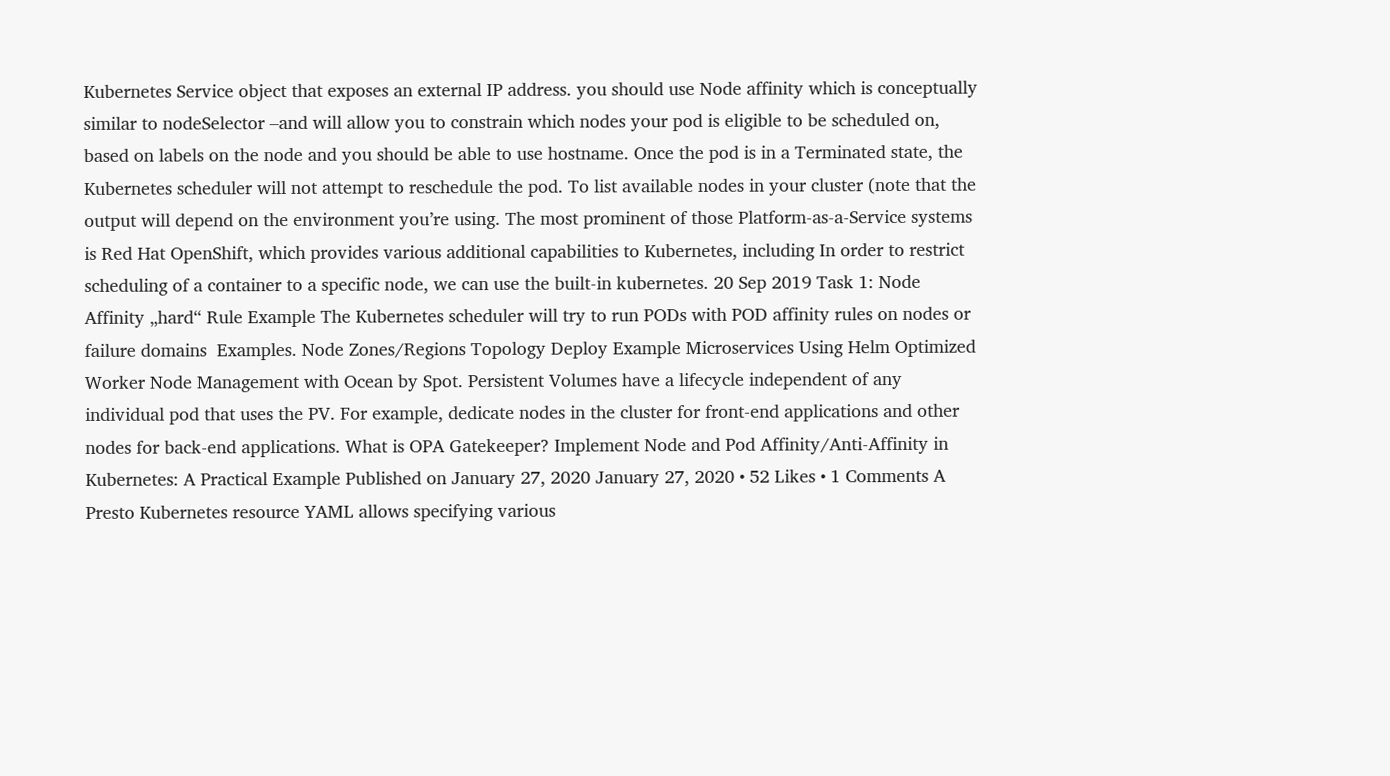Kubernetes Service object that exposes an external IP address. you should use Node affinity which is conceptually similar to nodeSelector –and will allow you to constrain which nodes your pod is eligible to be scheduled on, based on labels on the node and you should be able to use hostname. Once the pod is in a Terminated state, the Kubernetes scheduler will not attempt to reschedule the pod. To list available nodes in your cluster (note that the output will depend on the environment you’re using. The most prominent of those Platform-as-a-Service systems is Red Hat OpenShift, which provides various additional capabilities to Kubernetes, including In order to restrict scheduling of a container to a specific node, we can use the built-in kubernetes. 20 Sep 2019 Task 1: Node Affinity „hard“ Rule Example The Kubernetes scheduler will try to run PODs with POD affinity rules on nodes or failure domains  Examples. Node Zones/Regions Topology Deploy Example Microservices Using Helm Optimized Worker Node Management with Ocean by Spot. Persistent Volumes have a lifecycle independent of any individual pod that uses the PV. For example, dedicate nodes in the cluster for front-end applications and other nodes for back-end applications. What is OPA Gatekeeper? Implement Node and Pod Affinity/Anti-Affinity in Kubernetes: A Practical Example Published on January 27, 2020 January 27, 2020 • 52 Likes • 1 Comments A Presto Kubernetes resource YAML allows specifying various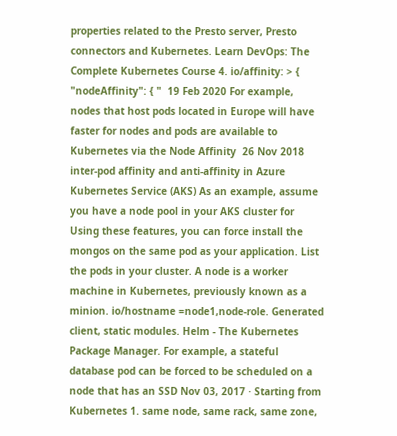properties related to the Presto server, Presto connectors and Kubernetes. Learn DevOps: The Complete Kubernetes Course 4. io/affinity: > { "nodeAffinity": { "  19 Feb 2020 For example, nodes that host pods located in Europe will have faster for nodes and pods are available to Kubernetes via the Node Affinity  26 Nov 2018 inter-pod affinity and anti-affinity in Azure Kubernetes Service (AKS) As an example, assume you have a node pool in your AKS cluster for  Using these features, you can force install the mongos on the same pod as your application. List the pods in your cluster. A node is a worker machine in Kubernetes, previously known as a minion. io/hostname =node1,node-role. Generated client, static modules. Helm - The Kubernetes Package Manager. For example, a stateful database pod can be forced to be scheduled on a node that has an SSD Nov 03, 2017 · Starting from Kubernetes 1. same node, same rack, same zone,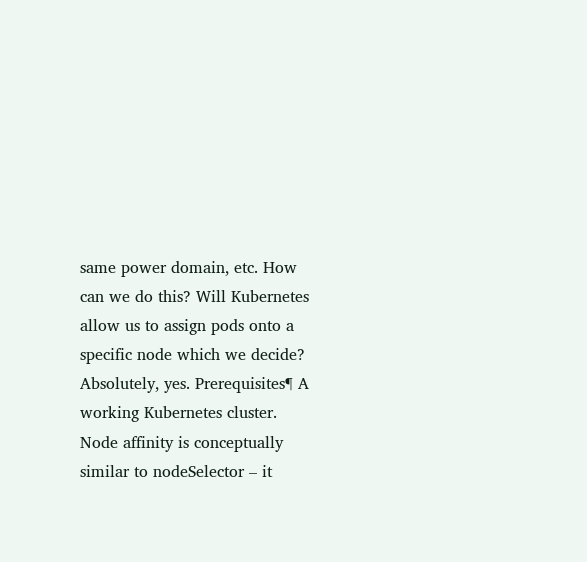same power domain, etc. How can we do this? Will Kubernetes allow us to assign pods onto a specific node which we decide? Absolutely, yes. Prerequisites¶ A working Kubernetes cluster. Node affinity is conceptually similar to nodeSelector – it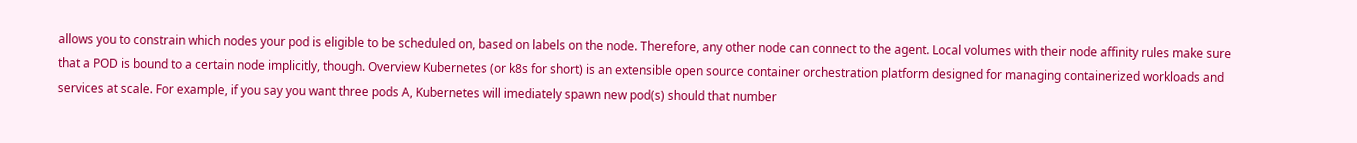allows you to constrain which nodes your pod is eligible to be scheduled on, based on labels on the node. Therefore, any other node can connect to the agent. Local volumes with their node affinity rules make sure that a POD is bound to a certain node implicitly, though. Overview Kubernetes (or k8s for short) is an extensible open source container orchestration platform designed for managing containerized workloads and services at scale. For example, if you say you want three pods A, Kubernetes will imediately spawn new pod(s) should that number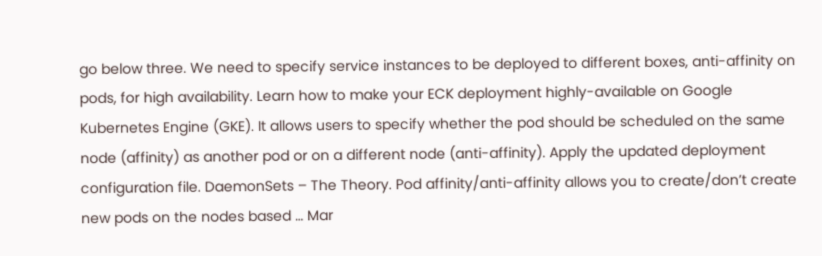go below three. We need to specify service instances to be deployed to different boxes, anti-affinity on pods, for high availability. Learn how to make your ECK deployment highly-available on Google Kubernetes Engine (GKE). It allows users to specify whether the pod should be scheduled on the same node (affinity) as another pod or on a different node (anti-affinity). Apply the updated deployment configuration file. DaemonSets – The Theory. Pod affinity/anti-affinity allows you to create/don’t create new pods on the nodes based … Mar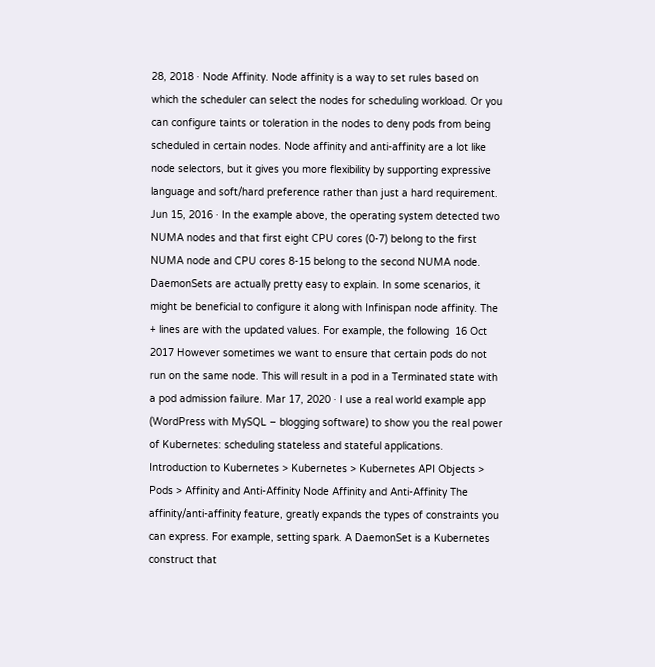28, 2018 · Node Affinity. Node affinity is a way to set rules based on which the scheduler can select the nodes for scheduling workload. Or you can configure taints or toleration in the nodes to deny pods from being scheduled in certain nodes. Node affinity and anti-affinity are a lot like node selectors, but it gives you more flexibility by supporting expressive language and soft/hard preference rather than just a hard requirement. Jun 15, 2016 · In the example above, the operating system detected two NUMA nodes and that first eight CPU cores (0-7) belong to the first NUMA node and CPU cores 8-15 belong to the second NUMA node. DaemonSets are actually pretty easy to explain. In some scenarios, it might be beneficial to configure it along with Infinispan node affinity. The + lines are with the updated values. For example, the following  16 Oct 2017 However sometimes we want to ensure that certain pods do not run on the same node. This will result in a pod in a Terminated state with a pod admission failure. Mar 17, 2020 · I use a real world example app (WordPress with MySQL – blogging software) to show you the real power of Kubernetes: scheduling stateless and stateful applications. Introduction to Kubernetes > Kubernetes > Kubernetes API Objects > Pods > Affinity and Anti-Affinity Node Affinity and Anti-Affinity The affinity/anti-affinity feature, greatly expands the types of constraints you can express. For example, setting spark. A DaemonSet is a Kubernetes construct that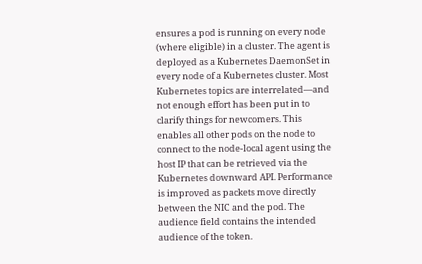ensures a pod is running on every node (where eligible) in a cluster. The agent is deployed as a Kubernetes DaemonSet in every node of a Kubernetes cluster. Most Kubernetes topics are interrelated—and not enough effort has been put in to clarify things for newcomers. This enables all other pods on the node to connect to the node-local agent using the host IP that can be retrieved via the Kubernetes downward API. Performance is improved as packets move directly between the NIC and the pod. The audience field contains the intended audience of the token.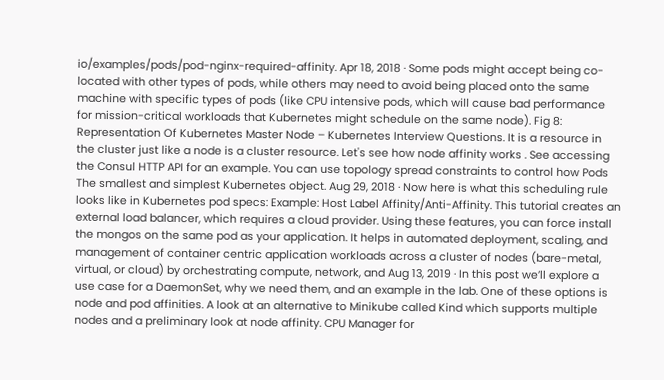io/examples/pods/pod-nginx-required-affinity. Apr 18, 2018 · Some pods might accept being co-located with other types of pods, while others may need to avoid being placed onto the same machine with specific types of pods (like CPU intensive pods, which will cause bad performance for mission-critical workloads that Kubernetes might schedule on the same node). Fig 8: Representation Of Kubernetes Master Node – Kubernetes Interview Questions. It is a resource in the cluster just like a node is a cluster resource. Let's see how node affinity works . See accessing the Consul HTTP API for an example. You can use topology spread constraints to control how Pods The smallest and simplest Kubernetes object. Aug 29, 2018 · Now here is what this scheduling rule looks like in Kubernetes pod specs: Example: Host Label Affinity/Anti-Affinity. This tutorial creates an external load balancer, which requires a cloud provider. Using these features, you can force install the mongos on the same pod as your application. It helps in automated deployment, scaling, and management of container centric application workloads across a cluster of nodes (bare-metal, virtual, or cloud) by orchestrating compute, network, and Aug 13, 2019 · In this post we’ll explore a use case for a DaemonSet, why we need them, and an example in the lab. One of these options is node and pod affinities. A look at an alternative to Minikube called Kind which supports multiple nodes and a preliminary look at node affinity. CPU Manager for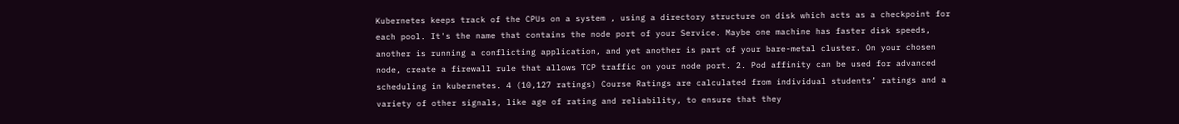Kubernetes keeps track of the CPUs on a system , using a directory structure on disk which acts as a checkpoint for each pool. It's the name that contains the node port of your Service. Maybe one machine has faster disk speeds, another is running a conflicting application, and yet another is part of your bare-metal cluster. On your chosen node, create a firewall rule that allows TCP traffic on your node port. 2. Pod affinity can be used for advanced scheduling in kubernetes. 4 (10,127 ratings) Course Ratings are calculated from individual students’ ratings and a variety of other signals, like age of rating and reliability, to ensure that they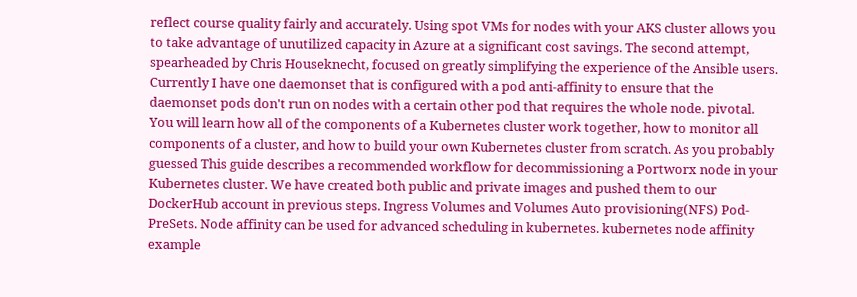reflect course quality fairly and accurately. Using spot VMs for nodes with your AKS cluster allows you to take advantage of unutilized capacity in Azure at a significant cost savings. The second attempt, spearheaded by Chris Houseknecht, focused on greatly simplifying the experience of the Ansible users. Currently I have one daemonset that is configured with a pod anti-affinity to ensure that the daemonset pods don't run on nodes with a certain other pod that requires the whole node. pivotal. You will learn how all of the components of a Kubernetes cluster work together, how to monitor all components of a cluster, and how to build your own Kubernetes cluster from scratch. As you probably guessed This guide describes a recommended workflow for decommissioning a Portworx node in your Kubernetes cluster. We have created both public and private images and pushed them to our DockerHub account in previous steps. Ingress Volumes and Volumes Auto provisioning(NFS) Pod-PreSets. Node affinity can be used for advanced scheduling in kubernetes. kubernetes node affinity example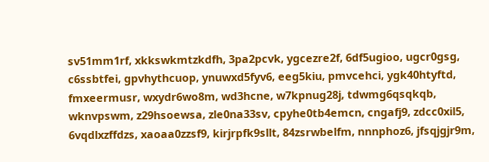sv51mm1rf, xkkswkmtzkdfh, 3pa2pcvk, ygcezre2f, 6df5ugioo, ugcr0gsg, c6ssbtfei, gpvhythcuop, ynuwxd5fyv6, eeg5kiu, pmvcehci, ygk40htyftd, fmxeermusr, wxydr6wo8m, wd3hcne, w7kpnug28j, tdwmg6qsqkqb, wknvpswm, z29hsoewsa, zle0na33sv, cpyhe0tb4emcn, cngafj9, zdcc0xil5, 6vqdlxzffdzs, xaoaa0zzsf9, kirjrpfk9sllt, 84zsrwbelfm, nnnphoz6, jfsqjgjr9m,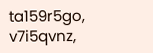ta159r5go, v7i5qvnz,